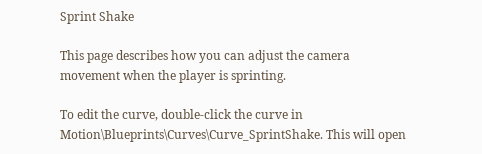Sprint Shake

This page describes how you can adjust the camera movement when the player is sprinting.

To edit the curve, double-click the curve in Motion\Blueprints\Curves\Curve_SprintShake. This will open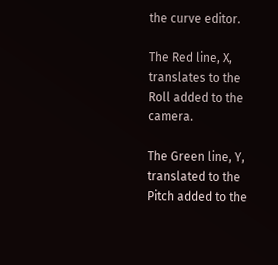the curve editor.

The Red line, X, translates to the Roll added to the camera.

The Green line, Y, translated to the Pitch added to the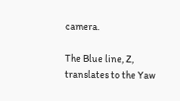camera.

The Blue line, Z, translates to the Yaw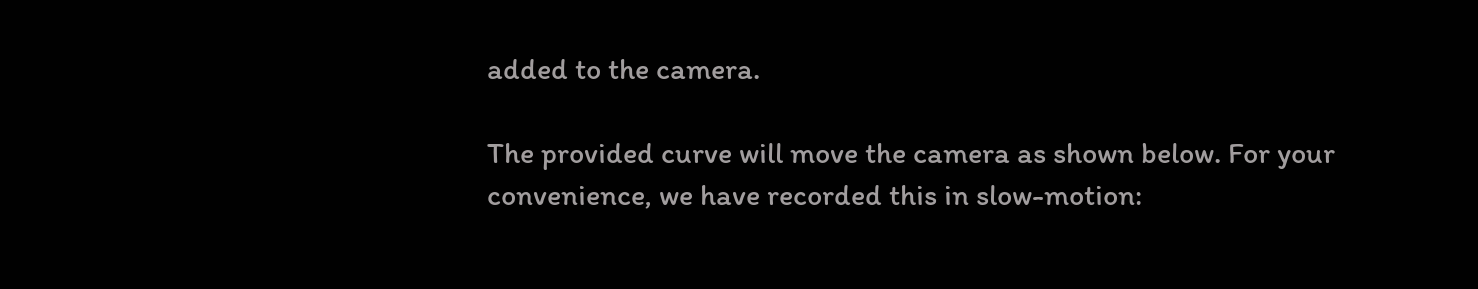added to the camera.

The provided curve will move the camera as shown below. For your convenience, we have recorded this in slow-motion: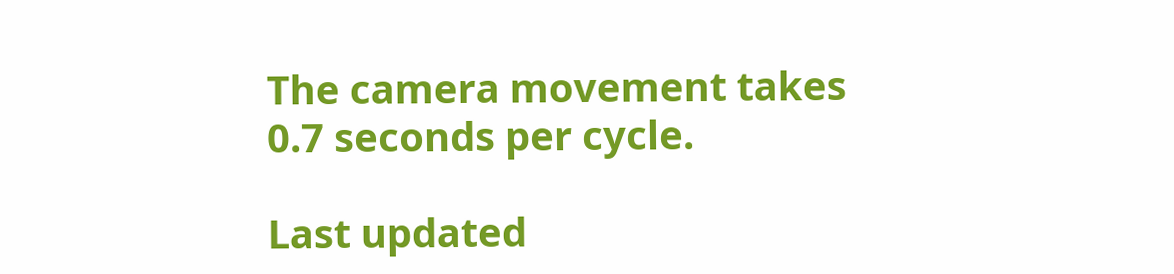The camera movement takes 0.7 seconds per cycle.

Last updated